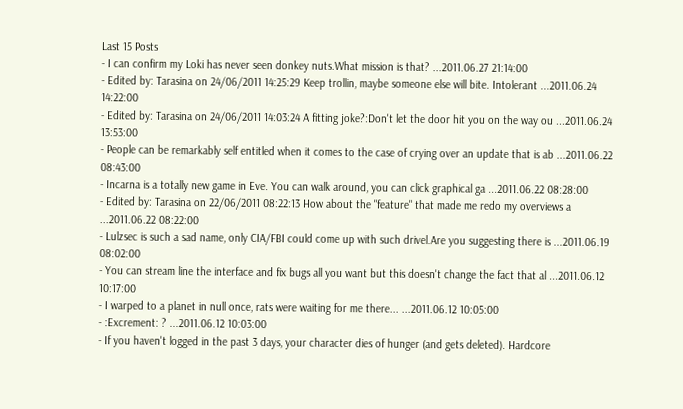Last 15 Posts
- I can confirm my Loki has never seen donkey nuts.What mission is that? ...2011.06.27 21:14:00
- Edited by: Tarasina on 24/06/2011 14:25:29 Keep trollin, maybe someone else will bite. Intolerant ...2011.06.24 14:22:00
- Edited by: Tarasina on 24/06/2011 14:03:24 A fitting joke?:Don't let the door hit you on the way ou ...2011.06.24 13:53:00
- People can be remarkably self entitled when it comes to the case of crying over an update that is ab ...2011.06.22 08:43:00
- Incarna is a totally new game in Eve. You can walk around, you can click graphical ga ...2011.06.22 08:28:00
- Edited by: Tarasina on 22/06/2011 08:22:13 How about the "feature" that made me redo my overviews a ...2011.06.22 08:22:00
- Lulzsec is such a sad name, only CIA/FBI could come up with such drivel.Are you suggesting there is ...2011.06.19 08:02:00
- You can stream line the interface and fix bugs all you want but this doesn't change the fact that al ...2011.06.12 10:17:00
- I warped to a planet in null once, rats were waiting for me there... ...2011.06.12 10:05:00
- :Excrement: ? ...2011.06.12 10:03:00
- If you haven't logged in the past 3 days, your character dies of hunger (and gets deleted). Hardcore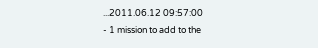...2011.06.12 09:57:00
- 1 mission to add to the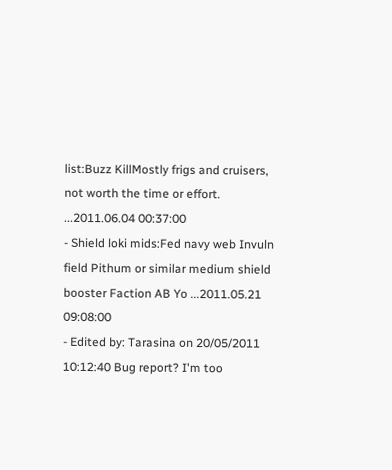list:Buzz KillMostly frigs and cruisers, not worth the time or effort. ...2011.06.04 00:37:00
- Shield loki mids:Fed navy web Invuln field Pithum or similar medium shield booster Faction AB Yo ...2011.05.21 09:08:00
- Edited by: Tarasina on 20/05/2011 10:12:40 Bug report? I'm too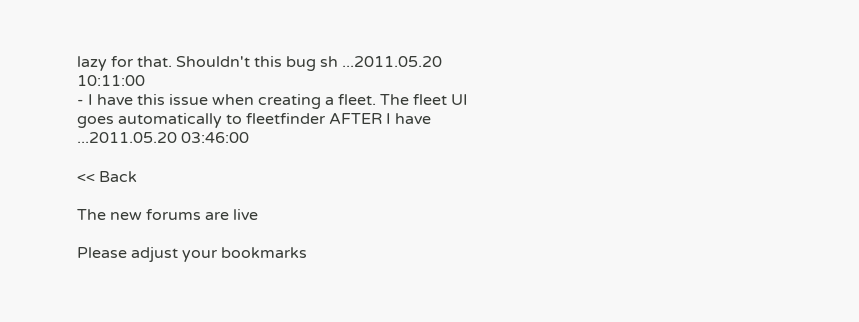lazy for that. Shouldn't this bug sh ...2011.05.20 10:11:00
- I have this issue when creating a fleet. The fleet UI goes automatically to fleetfinder AFTER I have ...2011.05.20 03:46:00

<< Back

The new forums are live

Please adjust your bookmarks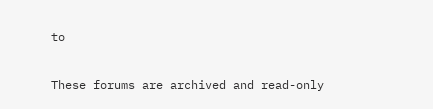to

These forums are archived and read-only